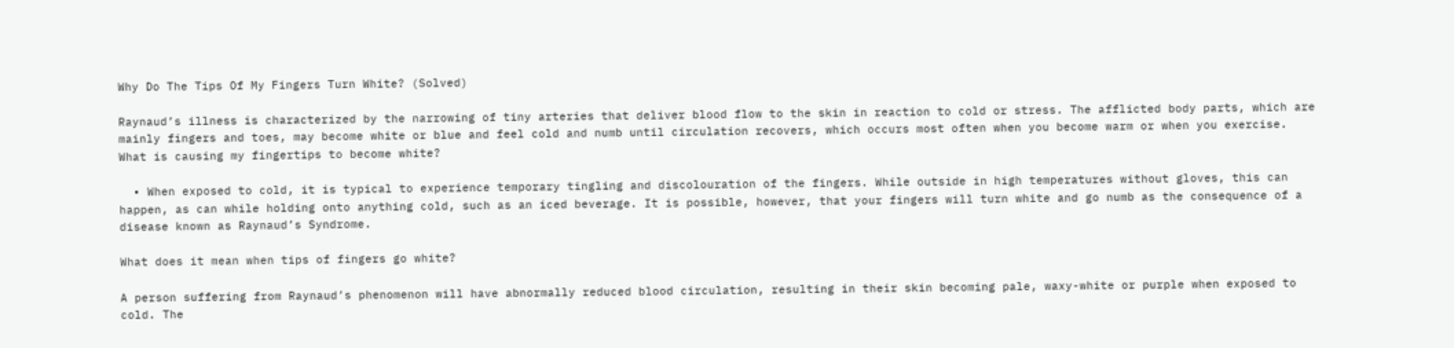Why Do The Tips Of My Fingers Turn White? (Solved)

Raynaud’s illness is characterized by the narrowing of tiny arteries that deliver blood flow to the skin in reaction to cold or stress. The afflicted body parts, which are mainly fingers and toes, may become white or blue and feel cold and numb until circulation recovers, which occurs most often when you become warm or when you exercise.
What is causing my fingertips to become white?

  • When exposed to cold, it is typical to experience temporary tingling and discolouration of the fingers. While outside in high temperatures without gloves, this can happen, as can while holding onto anything cold, such as an iced beverage. It is possible, however, that your fingers will turn white and go numb as the consequence of a disease known as Raynaud’s Syndrome.

What does it mean when tips of fingers go white?

A person suffering from Raynaud’s phenomenon will have abnormally reduced blood circulation, resulting in their skin becoming pale, waxy-white or purple when exposed to cold. The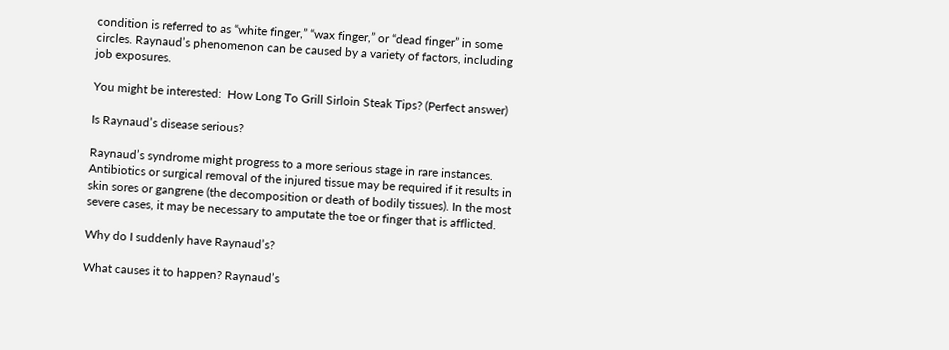condition is referred to as “white finger,” “wax finger,” or “dead finger” in some circles. Raynaud’s phenomenon can be caused by a variety of factors, including job exposures.

You might be interested:  How Long To Grill Sirloin Steak Tips? (Perfect answer)

Is Raynaud’s disease serious?

Raynaud’s syndrome might progress to a more serious stage in rare instances. Antibiotics or surgical removal of the injured tissue may be required if it results in skin sores or gangrene (the decomposition or death of bodily tissues). In the most severe cases, it may be necessary to amputate the toe or finger that is afflicted.

Why do I suddenly have Raynaud’s?

What causes it to happen? Raynaud’s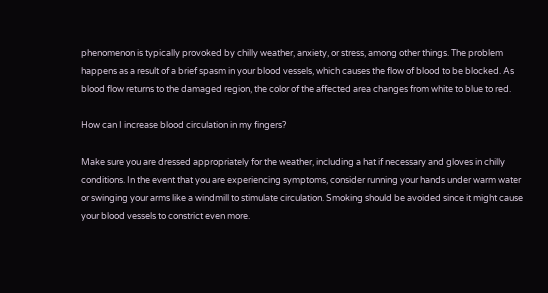phenomenon is typically provoked by chilly weather, anxiety, or stress, among other things. The problem happens as a result of a brief spasm in your blood vessels, which causes the flow of blood to be blocked. As blood flow returns to the damaged region, the color of the affected area changes from white to blue to red.

How can I increase blood circulation in my fingers?

Make sure you are dressed appropriately for the weather, including a hat if necessary and gloves in chilly conditions. In the event that you are experiencing symptoms, consider running your hands under warm water or swinging your arms like a windmill to stimulate circulation. Smoking should be avoided since it might cause your blood vessels to constrict even more.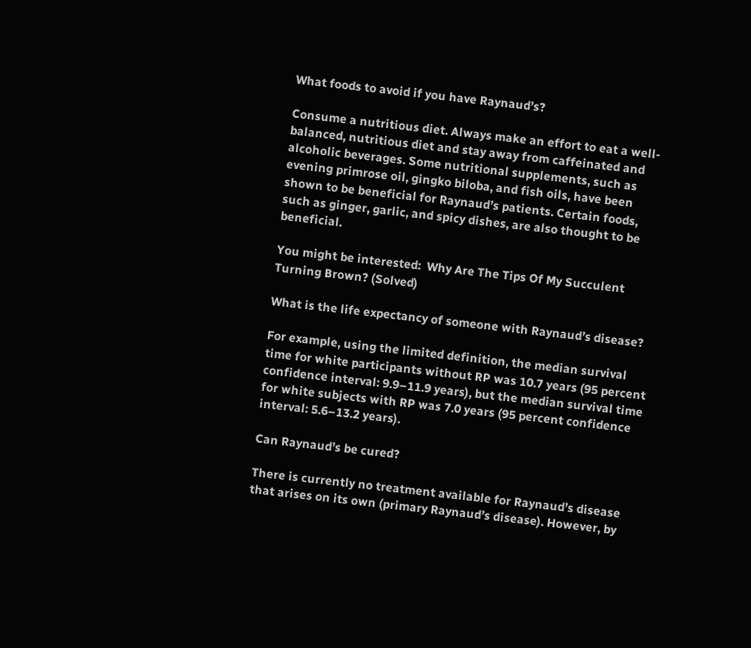What foods to avoid if you have Raynaud’s?

Consume a nutritious diet. Always make an effort to eat a well-balanced, nutritious diet and stay away from caffeinated and alcoholic beverages. Some nutritional supplements, such as evening primrose oil, gingko biloba, and fish oils, have been shown to be beneficial for Raynaud’s patients. Certain foods, such as ginger, garlic, and spicy dishes, are also thought to be beneficial.

You might be interested:  Why Are The Tips Of My Succulent Turning Brown? (Solved)

What is the life expectancy of someone with Raynaud’s disease?

For example, using the limited definition, the median survival time for white participants without RP was 10.7 years (95 percent confidence interval: 9.9–11.9 years), but the median survival time for white subjects with RP was 7.0 years (95 percent confidence interval: 5.6–13.2 years).

Can Raynaud’s be cured?

There is currently no treatment available for Raynaud’s disease that arises on its own (primary Raynaud’s disease). However, by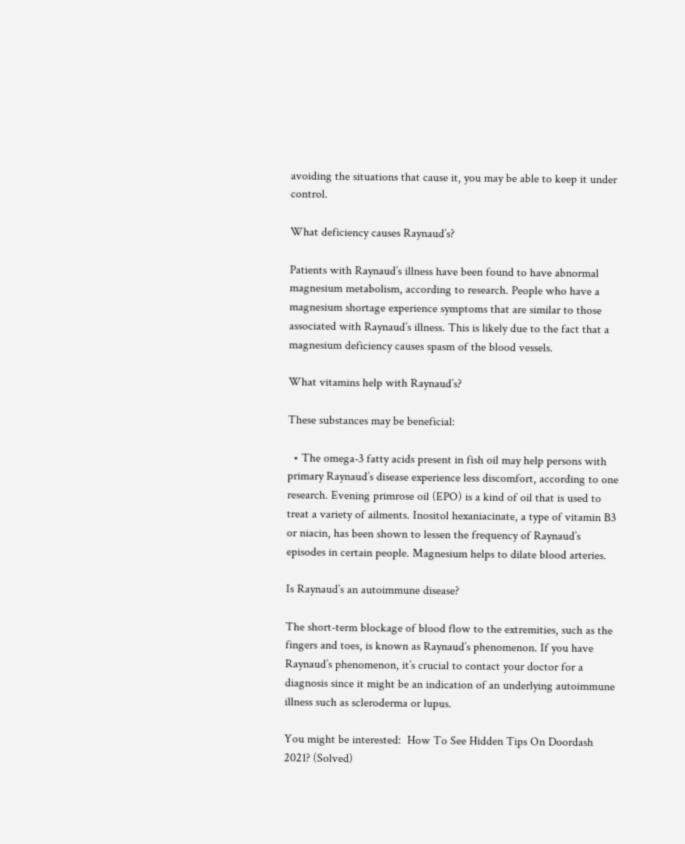avoiding the situations that cause it, you may be able to keep it under control.

What deficiency causes Raynaud’s?

Patients with Raynaud’s illness have been found to have abnormal magnesium metabolism, according to research. People who have a magnesium shortage experience symptoms that are similar to those associated with Raynaud’s illness. This is likely due to the fact that a magnesium deficiency causes spasm of the blood vessels.

What vitamins help with Raynaud’s?

These substances may be beneficial:

  • The omega-3 fatty acids present in fish oil may help persons with primary Raynaud’s disease experience less discomfort, according to one research. Evening primrose oil (EPO) is a kind of oil that is used to treat a variety of ailments. Inositol hexaniacinate, a type of vitamin B3 or niacin, has been shown to lessen the frequency of Raynaud’s episodes in certain people. Magnesium helps to dilate blood arteries.

Is Raynaud’s an autoimmune disease?

The short-term blockage of blood flow to the extremities, such as the fingers and toes, is known as Raynaud’s phenomenon. If you have Raynaud’s phenomenon, it’s crucial to contact your doctor for a diagnosis since it might be an indication of an underlying autoimmune illness such as scleroderma or lupus.

You might be interested:  How To See Hidden Tips On Doordash 2021? (Solved)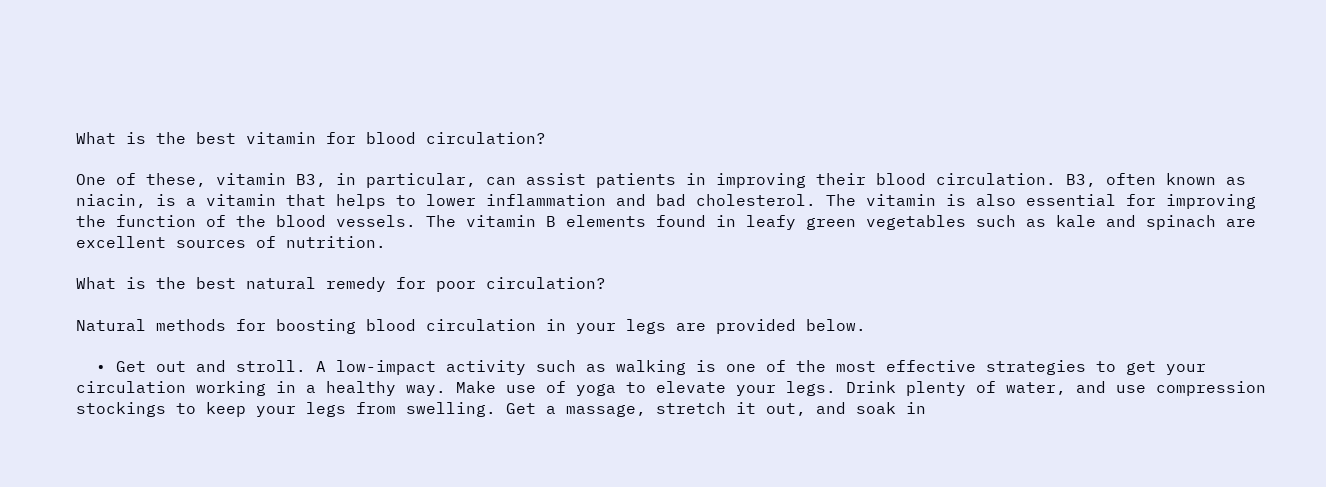What is the best vitamin for blood circulation?

One of these, vitamin B3, in particular, can assist patients in improving their blood circulation. B3, often known as niacin, is a vitamin that helps to lower inflammation and bad cholesterol. The vitamin is also essential for improving the function of the blood vessels. The vitamin B elements found in leafy green vegetables such as kale and spinach are excellent sources of nutrition.

What is the best natural remedy for poor circulation?

Natural methods for boosting blood circulation in your legs are provided below.

  • Get out and stroll. A low-impact activity such as walking is one of the most effective strategies to get your circulation working in a healthy way. Make use of yoga to elevate your legs. Drink plenty of water, and use compression stockings to keep your legs from swelling. Get a massage, stretch it out, and soak in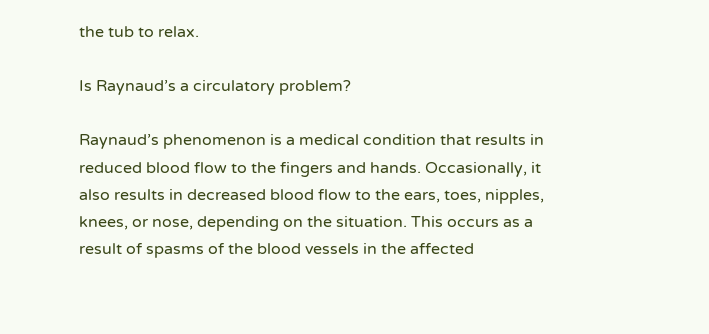the tub to relax.

Is Raynaud’s a circulatory problem?

Raynaud’s phenomenon is a medical condition that results in reduced blood flow to the fingers and hands. Occasionally, it also results in decreased blood flow to the ears, toes, nipples, knees, or nose, depending on the situation. This occurs as a result of spasms of the blood vessels in the affected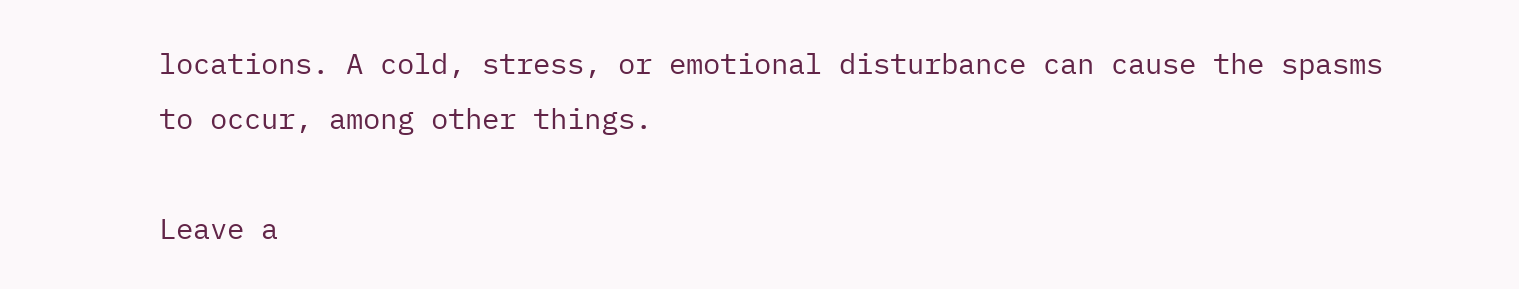locations. A cold, stress, or emotional disturbance can cause the spasms to occur, among other things.

Leave a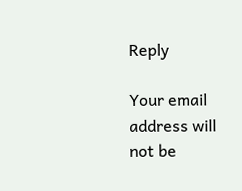Reply

Your email address will not be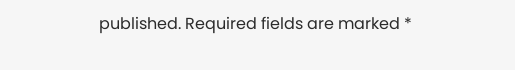published. Required fields are marked *